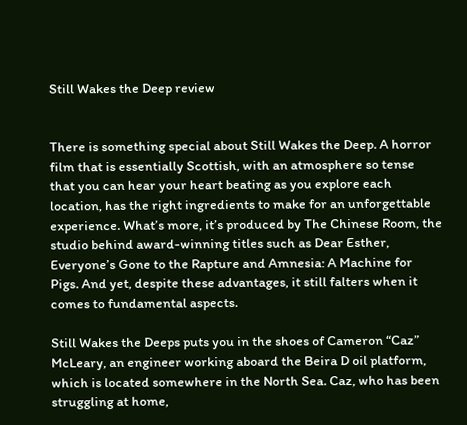Still Wakes the Deep review


There is something special about Still Wakes the Deep. A horror film that is essentially Scottish, with an atmosphere so tense that you can hear your heart beating as you explore each location, has the right ingredients to make for an unforgettable experience. What’s more, it’s produced by The Chinese Room, the studio behind award-winning titles such as Dear Esther, Everyone’s Gone to the Rapture and Amnesia: A Machine for Pigs. And yet, despite these advantages, it still falters when it comes to fundamental aspects.

Still Wakes the Deeps puts you in the shoes of Cameron “Caz” McLeary, an engineer working aboard the Beira D oil platform, which is located somewhere in the North Sea. Caz, who has been struggling at home,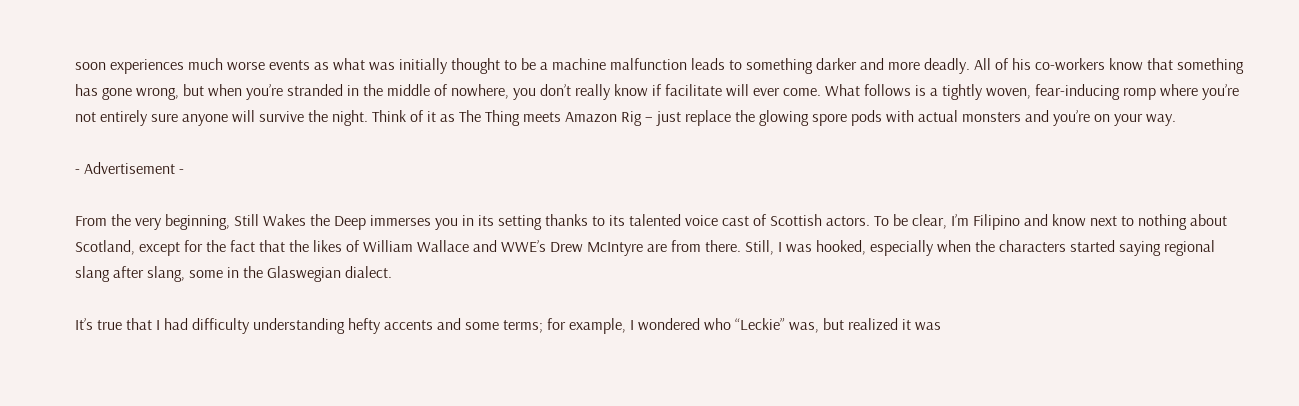soon experiences much worse events as what was initially thought to be a machine malfunction leads to something darker and more deadly. All of his co-workers know that something has gone wrong, but when you’re stranded in the middle of nowhere, you don’t really know if facilitate will ever come. What follows is a tightly woven, fear-inducing romp where you’re not entirely sure anyone will survive the night. Think of it as The Thing meets Amazon Rig – just replace the glowing spore pods with actual monsters and you’re on your way.

- Advertisement -

From the very beginning, Still Wakes the Deep immerses you in its setting thanks to its talented voice cast of Scottish actors. To be clear, I’m Filipino and know next to nothing about Scotland, except for the fact that the likes of William Wallace and WWE’s Drew McIntyre are from there. Still, I was hooked, especially when the characters started saying regional slang after slang, some in the Glaswegian dialect.

It’s true that I had difficulty understanding hefty accents and some terms; for example, I wondered who “Leckie” was, but realized it was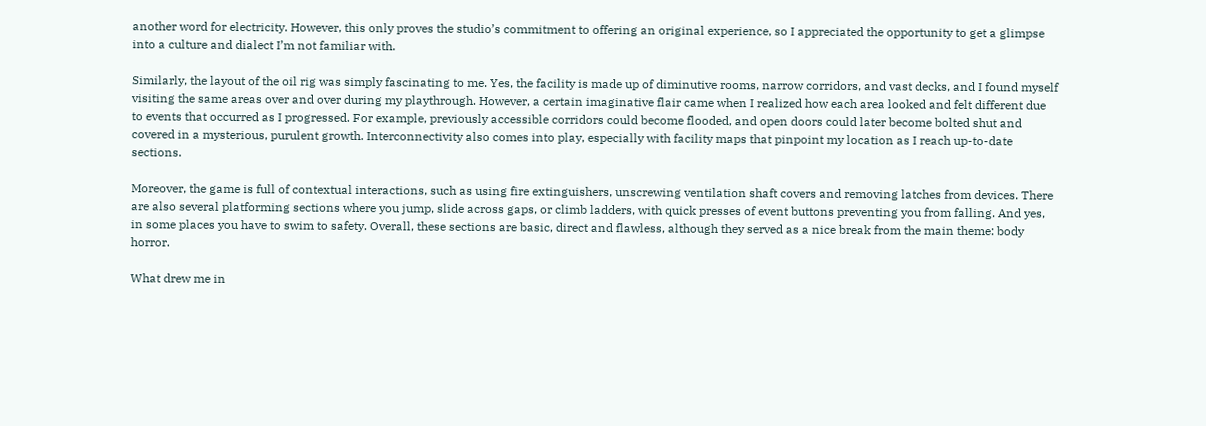another word for electricity. However, this only proves the studio’s commitment to offering an original experience, so I appreciated the opportunity to get a glimpse into a culture and dialect I’m not familiar with.

Similarly, the layout of the oil rig was simply fascinating to me. Yes, the facility is made up of diminutive rooms, narrow corridors, and vast decks, and I found myself visiting the same areas over and over during my playthrough. However, a certain imaginative flair came when I realized how each area looked and felt different due to events that occurred as I progressed. For example, previously accessible corridors could become flooded, and open doors could later become bolted shut and covered in a mysterious, purulent growth. Interconnectivity also comes into play, especially with facility maps that pinpoint my location as I reach up-to-date sections.

Moreover, the game is full of contextual interactions, such as using fire extinguishers, unscrewing ventilation shaft covers and removing latches from devices. There are also several platforming sections where you jump, slide across gaps, or climb ladders, with quick presses of event buttons preventing you from falling. And yes, in some places you have to swim to safety. Overall, these sections are basic, direct and flawless, although they served as a nice break from the main theme: body horror.

What drew me in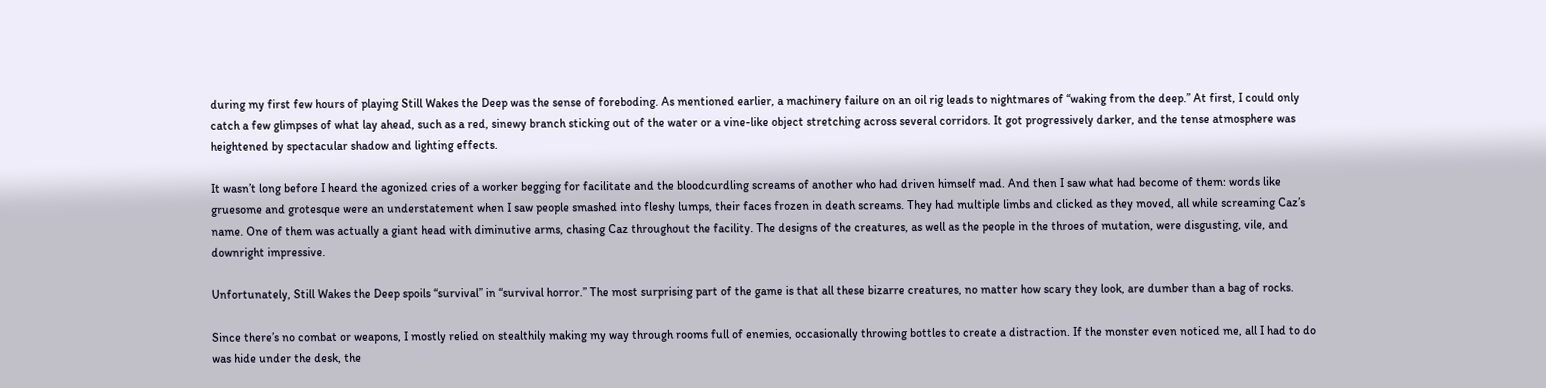during my first few hours of playing Still Wakes the Deep was the sense of foreboding. As mentioned earlier, a machinery failure on an oil rig leads to nightmares of “waking from the deep.” At first, I could only catch a few glimpses of what lay ahead, such as a red, sinewy branch sticking out of the water or a vine-like object stretching across several corridors. It got progressively darker, and the tense atmosphere was heightened by spectacular shadow and lighting effects.

It wasn’t long before I heard the agonized cries of a worker begging for facilitate and the bloodcurdling screams of another who had driven himself mad. And then I saw what had become of them: words like gruesome and grotesque were an understatement when I saw people smashed into fleshy lumps, their faces frozen in death screams. They had multiple limbs and clicked as they moved, all while screaming Caz’s name. One of them was actually a giant head with diminutive arms, chasing Caz throughout the facility. The designs of the creatures, as well as the people in the throes of mutation, were disgusting, vile, and downright impressive.

Unfortunately, Still Wakes the Deep spoils “survival” in “survival horror.” The most surprising part of the game is that all these bizarre creatures, no matter how scary they look, are dumber than a bag of rocks.

Since there’s no combat or weapons, I mostly relied on stealthily making my way through rooms full of enemies, occasionally throwing bottles to create a distraction. If the monster even noticed me, all I had to do was hide under the desk, the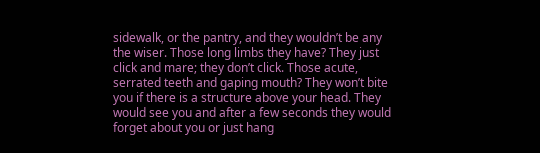sidewalk, or the pantry, and they wouldn’t be any the wiser. Those long limbs they have? They just click and mare; they don’t click. Those acute, serrated teeth and gaping mouth? They won’t bite you if there is a structure above your head. They would see you and after a few seconds they would forget about you or just hang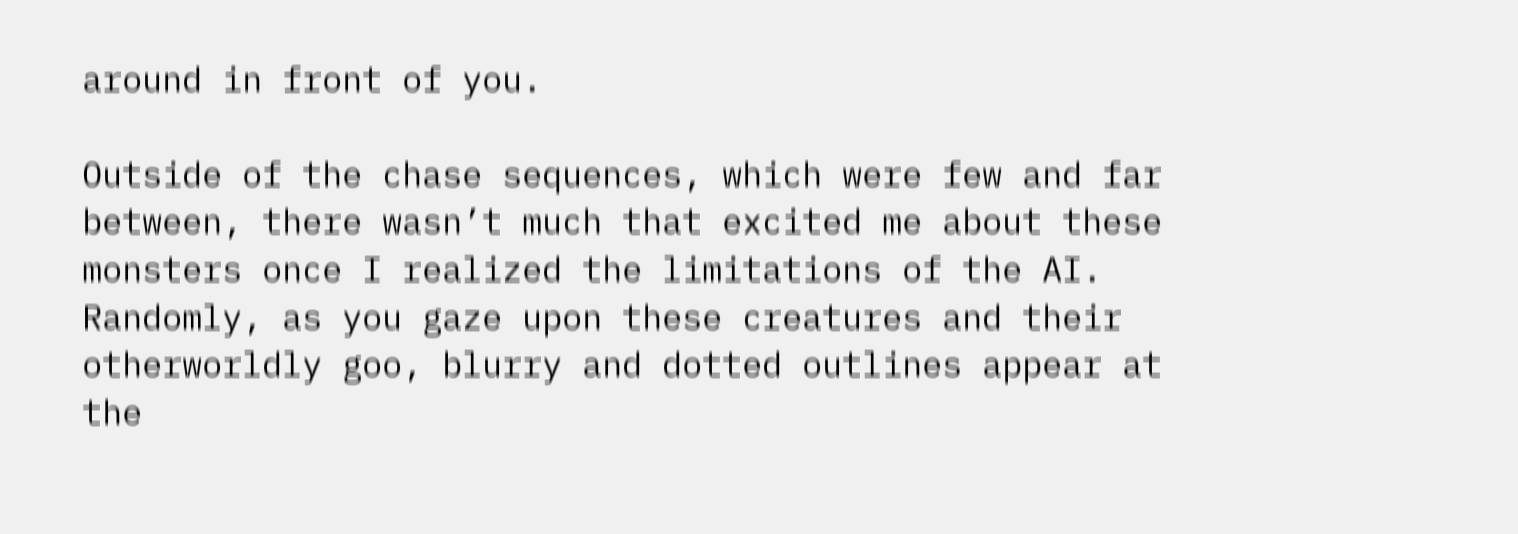around in front of you.

Outside of the chase sequences, which were few and far between, there wasn’t much that excited me about these monsters once I realized the limitations of the AI. Randomly, as you gaze upon these creatures and their otherworldly goo, blurry and dotted outlines appear at the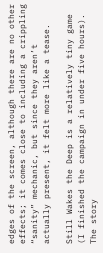edges of the screen, although there are no other effects; it comes close to including a crippling “sanity” mechanic, but since they aren’t actually present, it felt more like a tease.

Still Wakes the Deep is a relatively tiny game (I finished the campaign in under five hours). The story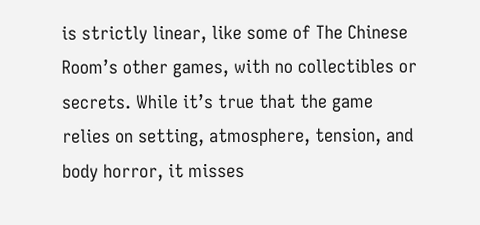is strictly linear, like some of The Chinese Room’s other games, with no collectibles or secrets. While it’s true that the game relies on setting, atmosphere, tension, and body horror, it misses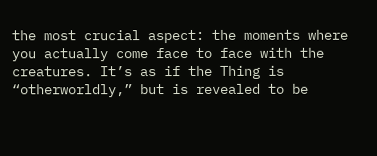the most crucial aspect: the moments where you actually come face to face with the creatures. It’s as if the Thing is “otherworldly,” but is revealed to be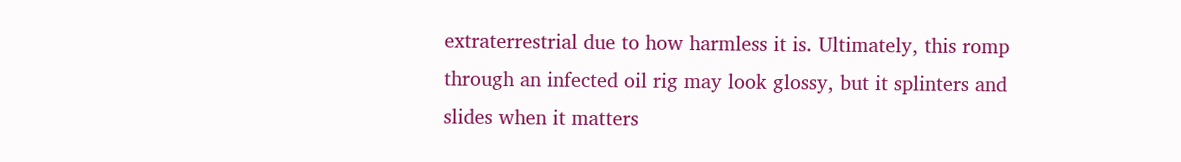extraterrestrial due to how harmless it is. Ultimately, this romp through an infected oil rig may look glossy, but it splinters and slides when it matters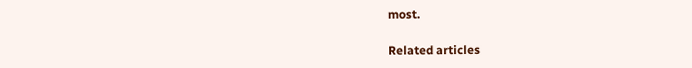most.

Related articles